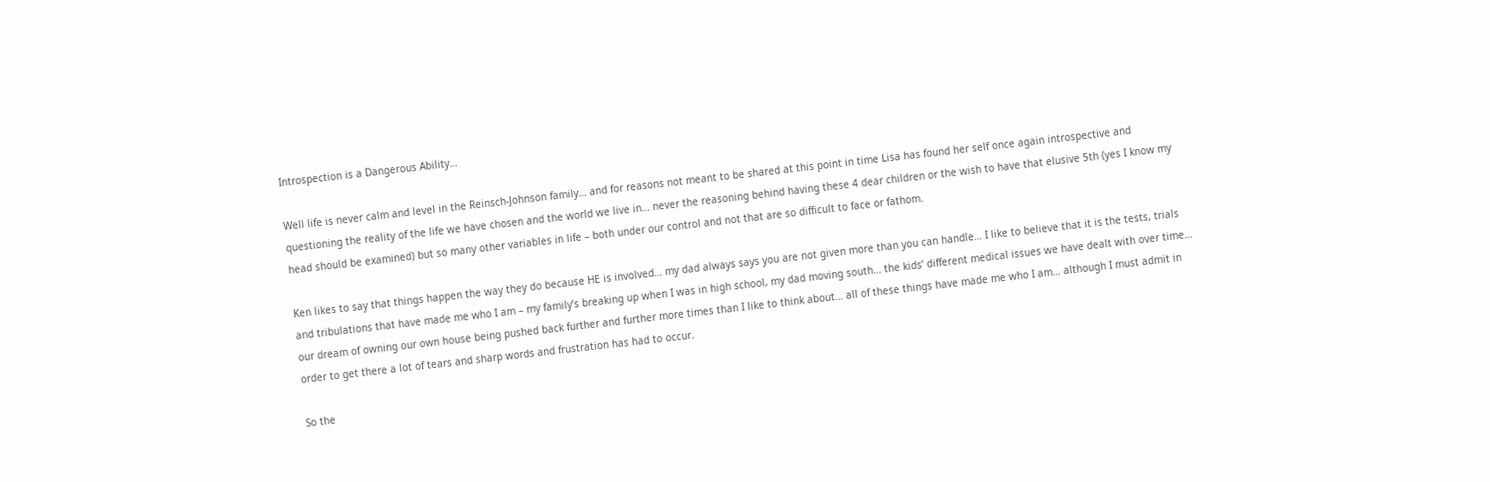Introspection is a Dangerous Ability…

Well life is never calm and level in the Reinsch-Johnson family… and for reasons not meant to be shared at this point in time Lisa has found her self once again introspective and questioning the reality of the life we have chosen and the world we live in… never the reasoning behind having these 4 dear children or the wish to have that elusive 5th (yes I know my head should be examined) but so many other variables in life – both under our control and not that are so difficult to face or fathom.

Ken likes to say that things happen the way they do because HE is involved… my dad always says you are not given more than you can handle… I like to believe that it is the tests, trials and tribulations that have made me who I am – my family’s breaking up when I was in high school, my dad moving south… the kids’ different medical issues we have dealt with over time… our dream of owning our own house being pushed back further and further more times than I like to think about… all of these things have made me who I am… although I must admit in order to get there a lot of tears and sharp words and frustration has had to occur.

So the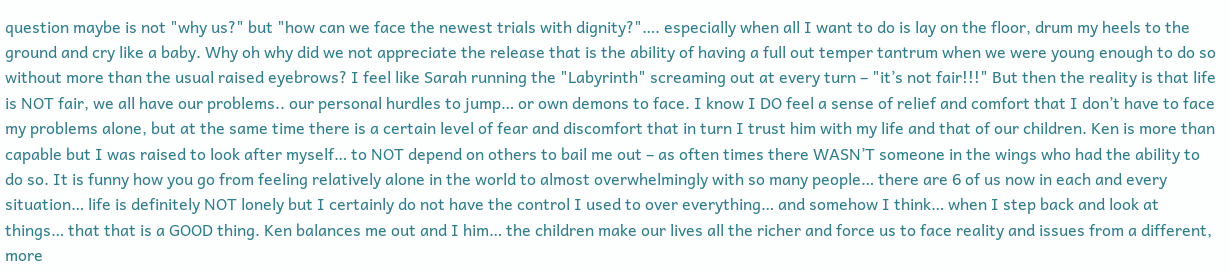question maybe is not "why us?" but "how can we face the newest trials with dignity?"…. especially when all I want to do is lay on the floor, drum my heels to the ground and cry like a baby. Why oh why did we not appreciate the release that is the ability of having a full out temper tantrum when we were young enough to do so without more than the usual raised eyebrows? I feel like Sarah running the "Labyrinth" screaming out at every turn – "it’s not fair!!!" But then the reality is that life is NOT fair, we all have our problems.. our personal hurdles to jump… or own demons to face. I know I DO feel a sense of relief and comfort that I don’t have to face my problems alone, but at the same time there is a certain level of fear and discomfort that in turn I trust him with my life and that of our children. Ken is more than capable but I was raised to look after myself… to NOT depend on others to bail me out – as often times there WASN’T someone in the wings who had the ability to do so. It is funny how you go from feeling relatively alone in the world to almost overwhelmingly with so many people… there are 6 of us now in each and every situation… life is definitely NOT lonely but I certainly do not have the control I used to over everything… and somehow I think… when I step back and look at things… that that is a GOOD thing. Ken balances me out and I him… the children make our lives all the richer and force us to face reality and issues from a different, more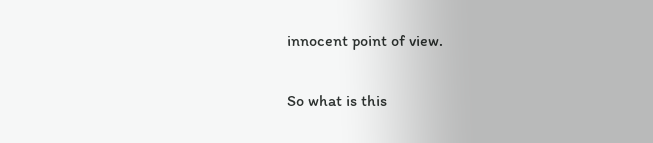innocent point of view.

So what is this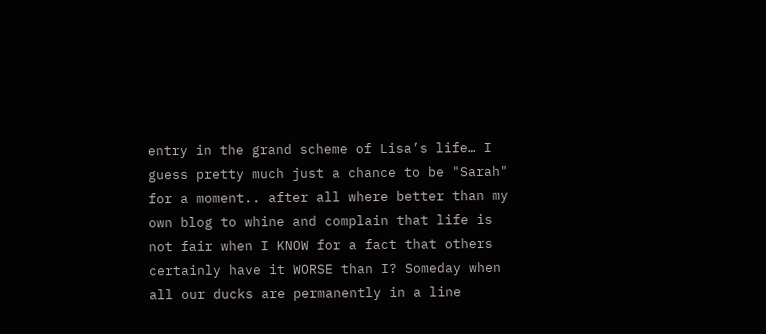entry in the grand scheme of Lisa’s life… I guess pretty much just a chance to be "Sarah" for a moment.. after all where better than my own blog to whine and complain that life is not fair when I KNOW for a fact that others certainly have it WORSE than I? Someday when all our ducks are permanently in a line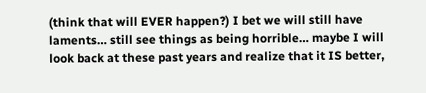(think that will EVER happen?) I bet we will still have laments… still see things as being horrible… maybe I will look back at these past years and realize that it IS better,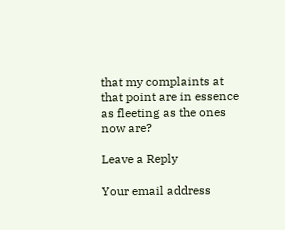that my complaints at that point are in essence as fleeting as the ones now are?

Leave a Reply

Your email address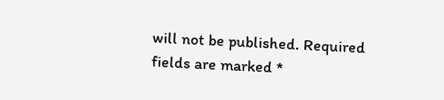will not be published. Required fields are marked *